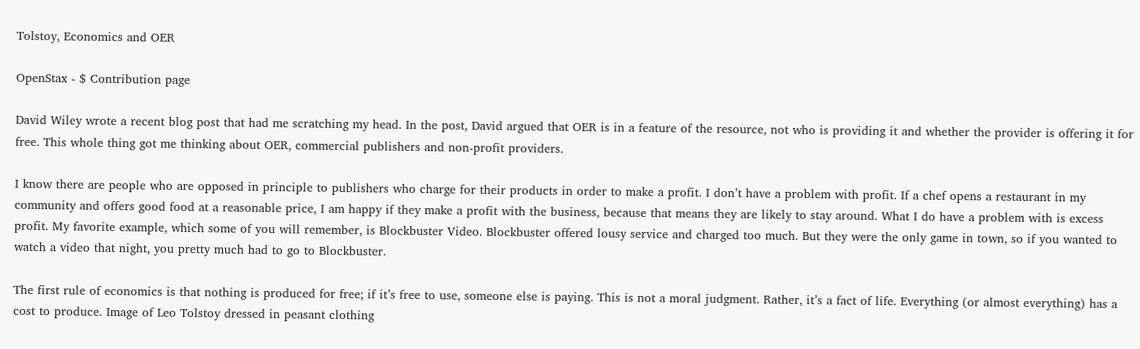Tolstoy, Economics and OER

OpenStax - $ Contribution page

David Wiley wrote a recent blog post that had me scratching my head. In the post, David argued that OER is in a feature of the resource, not who is providing it and whether the provider is offering it for free. This whole thing got me thinking about OER, commercial publishers and non-profit providers.

I know there are people who are opposed in principle to publishers who charge for their products in order to make a profit. I don’t have a problem with profit. If a chef opens a restaurant in my community and offers good food at a reasonable price, I am happy if they make a profit with the business, because that means they are likely to stay around. What I do have a problem with is excess profit. My favorite example, which some of you will remember, is Blockbuster Video. Blockbuster offered lousy service and charged too much. But they were the only game in town, so if you wanted to watch a video that night, you pretty much had to go to Blockbuster.

The first rule of economics is that nothing is produced for free; if it’s free to use, someone else is paying. This is not a moral judgment. Rather, it’s a fact of life. Everything (or almost everything) has a cost to produce. Image of Leo Tolstoy dressed in peasant clothing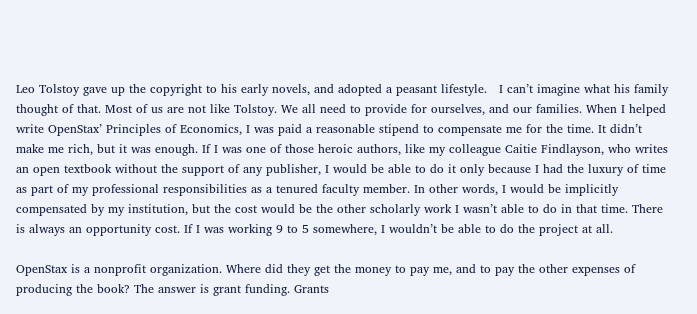Leo Tolstoy gave up the copyright to his early novels, and adopted a peasant lifestyle.   I can’t imagine what his family thought of that. Most of us are not like Tolstoy. We all need to provide for ourselves, and our families. When I helped write OpenStax’ Principles of Economics, I was paid a reasonable stipend to compensate me for the time. It didn’t make me rich, but it was enough. If I was one of those heroic authors, like my colleague Caitie Findlayson, who writes an open textbook without the support of any publisher, I would be able to do it only because I had the luxury of time as part of my professional responsibilities as a tenured faculty member. In other words, I would be implicitly compensated by my institution, but the cost would be the other scholarly work I wasn’t able to do in that time. There is always an opportunity cost. If I was working 9 to 5 somewhere, I wouldn’t be able to do the project at all.

OpenStax is a nonprofit organization. Where did they get the money to pay me, and to pay the other expenses of producing the book? The answer is grant funding. Grants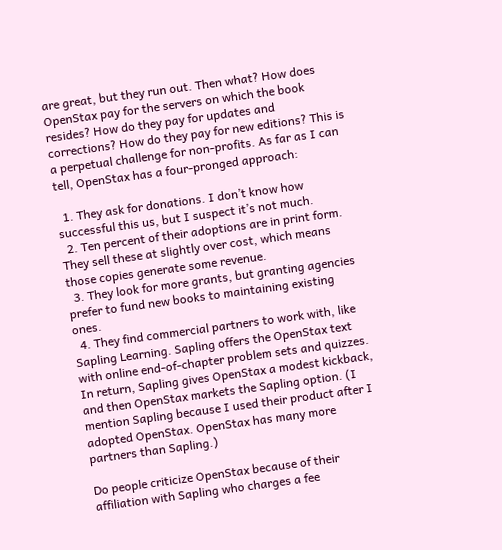are great, but they run out. Then what? How does OpenStax pay for the servers on which the book resides? How do they pay for updates and corrections? How do they pay for new editions? This is a perpetual challenge for non-profits. As far as I can tell, OpenStax has a four-pronged approach:

  1. They ask for donations. I don’t know how successful this us, but I suspect it’s not much.
  2. Ten percent of their adoptions are in print form. They sell these at slightly over cost, which means those copies generate some revenue.
  3. They look for more grants, but granting agencies prefer to fund new books to maintaining existing ones.
  4. They find commercial partners to work with, like Sapling Learning. Sapling offers the OpenStax text with online end-of-chapter problem sets and quizzes. In return, Sapling gives OpenStax a modest kickback, and then OpenStax markets the Sapling option. (I mention Sapling because I used their product after I adopted OpenStax. OpenStax has many more partners than Sapling.)

Do people criticize OpenStax because of their affiliation with Sapling who charges a fee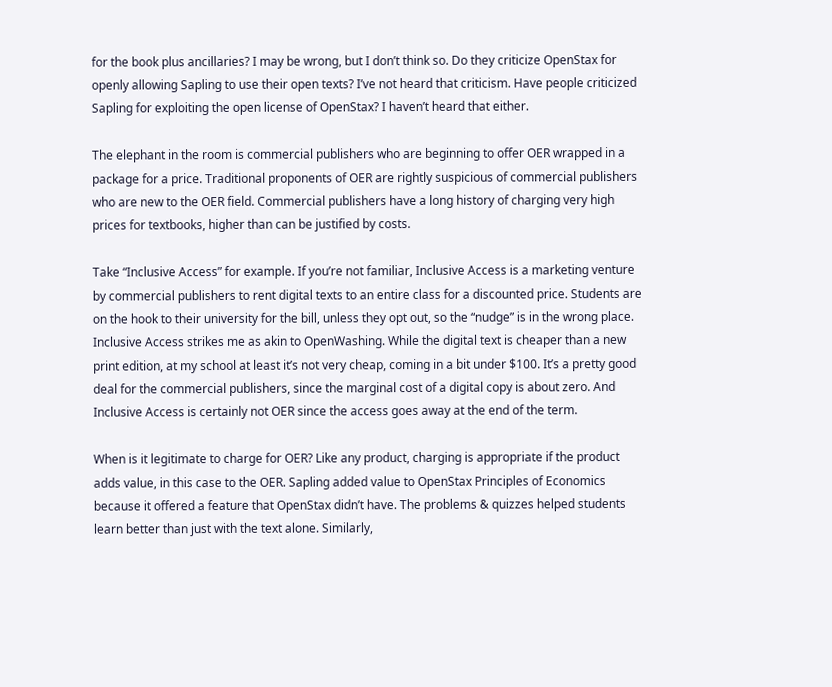for the book plus ancillaries? I may be wrong, but I don’t think so. Do they criticize OpenStax for openly allowing Sapling to use their open texts? I’ve not heard that criticism. Have people criticized Sapling for exploiting the open license of OpenStax? I haven’t heard that either.

The elephant in the room is commercial publishers who are beginning to offer OER wrapped in a package for a price. Traditional proponents of OER are rightly suspicious of commercial publishers who are new to the OER field. Commercial publishers have a long history of charging very high prices for textbooks, higher than can be justified by costs.

Take “Inclusive Access” for example. If you’re not familiar, Inclusive Access is a marketing venture by commercial publishers to rent digital texts to an entire class for a discounted price. Students are on the hook to their university for the bill, unless they opt out, so the “nudge” is in the wrong place. Inclusive Access strikes me as akin to OpenWashing. While the digital text is cheaper than a new print edition, at my school at least it’s not very cheap, coming in a bit under $100. It’s a pretty good deal for the commercial publishers, since the marginal cost of a digital copy is about zero. And Inclusive Access is certainly not OER since the access goes away at the end of the term.

When is it legitimate to charge for OER? Like any product, charging is appropriate if the product adds value, in this case to the OER. Sapling added value to OpenStax Principles of Economics because it offered a feature that OpenStax didn’t have. The problems & quizzes helped students learn better than just with the text alone. Similarly,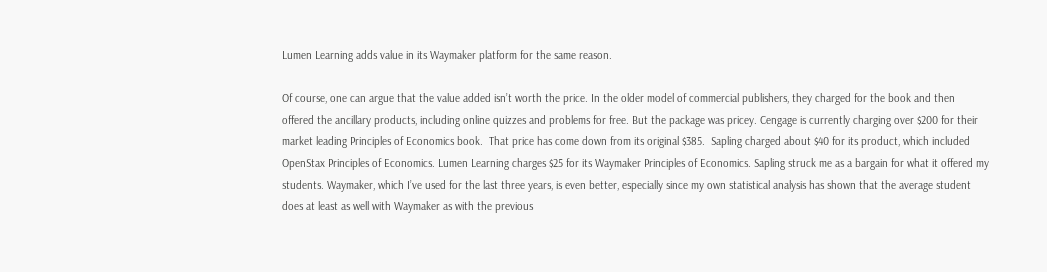Lumen Learning adds value in its Waymaker platform for the same reason.

Of course, one can argue that the value added isn’t worth the price. In the older model of commercial publishers, they charged for the book and then offered the ancillary products, including online quizzes and problems for free. But the package was pricey. Cengage is currently charging over $200 for their market leading Principles of Economics book.  That price has come down from its original $385.  Sapling charged about $40 for its product, which included OpenStax Principles of Economics. Lumen Learning charges $25 for its Waymaker Principles of Economics. Sapling struck me as a bargain for what it offered my students. Waymaker, which I’ve used for the last three years, is even better, especially since my own statistical analysis has shown that the average student does at least as well with Waymaker as with the previous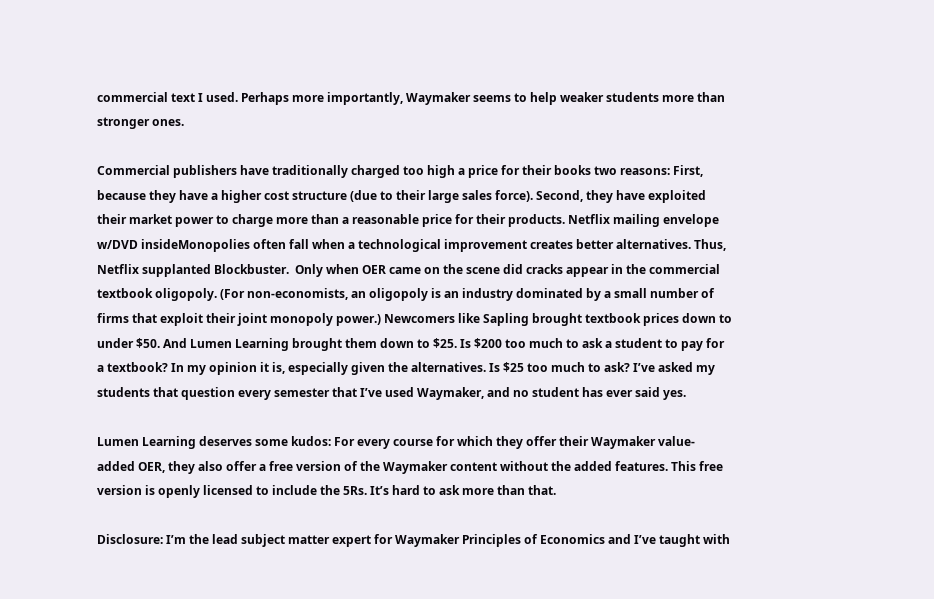commercial text I used. Perhaps more importantly, Waymaker seems to help weaker students more than stronger ones.

Commercial publishers have traditionally charged too high a price for their books two reasons: First, because they have a higher cost structure (due to their large sales force). Second, they have exploited their market power to charge more than a reasonable price for their products. Netflix mailing envelope w/DVD insideMonopolies often fall when a technological improvement creates better alternatives. Thus, Netflix supplanted Blockbuster.  Only when OER came on the scene did cracks appear in the commercial textbook oligopoly. (For non-economists, an oligopoly is an industry dominated by a small number of firms that exploit their joint monopoly power.) Newcomers like Sapling brought textbook prices down to under $50. And Lumen Learning brought them down to $25. Is $200 too much to ask a student to pay for a textbook? In my opinion it is, especially given the alternatives. Is $25 too much to ask? I’ve asked my students that question every semester that I’ve used Waymaker, and no student has ever said yes.

Lumen Learning deserves some kudos: For every course for which they offer their Waymaker value-added OER, they also offer a free version of the Waymaker content without the added features. This free version is openly licensed to include the 5Rs. It’s hard to ask more than that.

Disclosure: I’m the lead subject matter expert for Waymaker Principles of Economics and I’ve taught with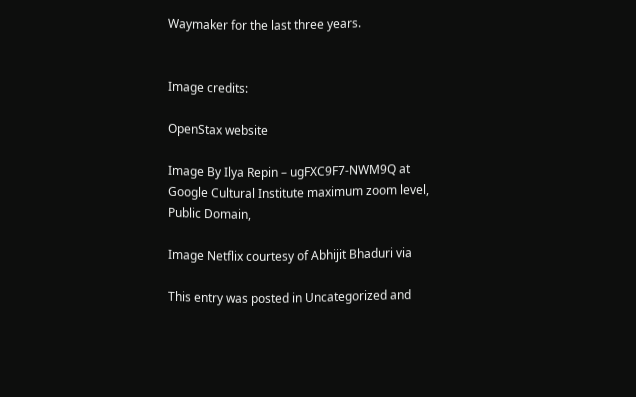Waymaker for the last three years.


Image credits:

OpenStax website

Image By Ilya Repin – ugFXC9F7-NWM9Q at Google Cultural Institute maximum zoom level, Public Domain,

Image Netflix courtesy of Abhijit Bhaduri via

This entry was posted in Uncategorized and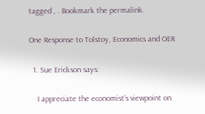tagged , . Bookmark the permalink.

One Response to Tolstoy, Economics and OER

  1. Sue Erickson says:

    I appreciate the economist’s viewpoint on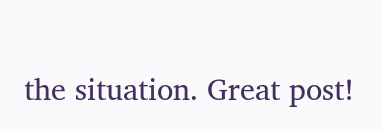the situation. Great post!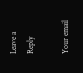Leave a Reply

Your email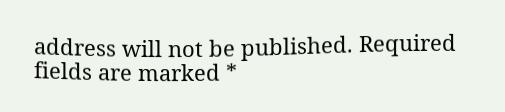address will not be published. Required fields are marked *